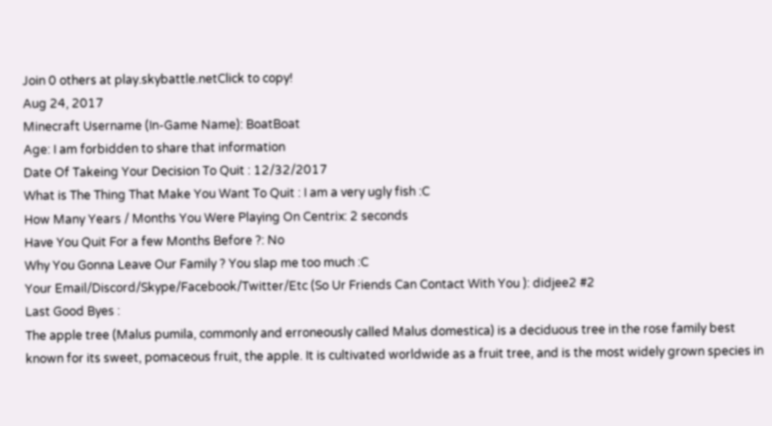Join 0 others at play.skybattle.netClick to copy!
Aug 24, 2017
Minecraft Username (In-Game Name): BoatBoat
Age: I am forbidden to share that information
Date Of Takeing Your Decision To Quit : 12/32/2017
What is The Thing That Make You Want To Quit : I am a very ugly fish :C
How Many Years / Months You Were Playing On Centrix: 2 seconds
Have You Quit For a few Months Before ?: No
Why You Gonna Leave Our Family ? You slap me too much :C
Your Email/Discord/Skype/Facebook/Twitter/Etc (So Ur Friends Can Contact With You ): didjee2 #2
Last Good Byes :
The apple tree (Malus pumila, commonly and erroneously called Malus domestica) is a deciduous tree in the rose family best known for its sweet, pomaceous fruit, the apple. It is cultivated worldwide as a fruit tree, and is the most widely grown species in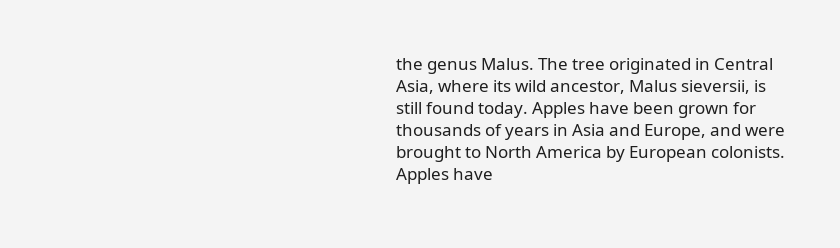the genus Malus. The tree originated in Central Asia, where its wild ancestor, Malus sieversii, is still found today. Apples have been grown for thousands of years in Asia and Europe, and were brought to North America by European colonists. Apples have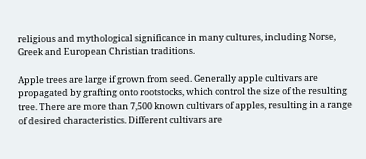religious and mythological significance in many cultures, including Norse, Greek and European Christian traditions.

Apple trees are large if grown from seed. Generally apple cultivars are propagated by grafting onto rootstocks, which control the size of the resulting tree. There are more than 7,500 known cultivars of apples, resulting in a range of desired characteristics. Different cultivars are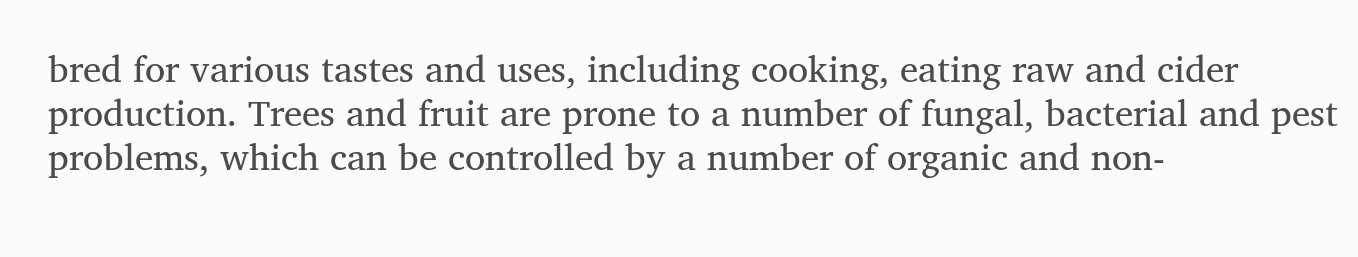bred for various tastes and uses, including cooking, eating raw and cider production. Trees and fruit are prone to a number of fungal, bacterial and pest problems, which can be controlled by a number of organic and non-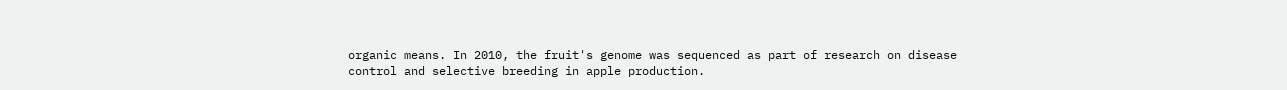organic means. In 2010, the fruit's genome was sequenced as part of research on disease control and selective breeding in apple production.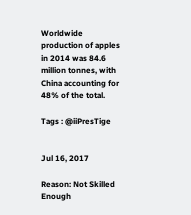Worldwide production of apples in 2014 was 84.6 million tonnes, with China accounting for 48% of the total.

Tags : @iiPresTige


Jul 16, 2017

Reason: Not Skilled Enough